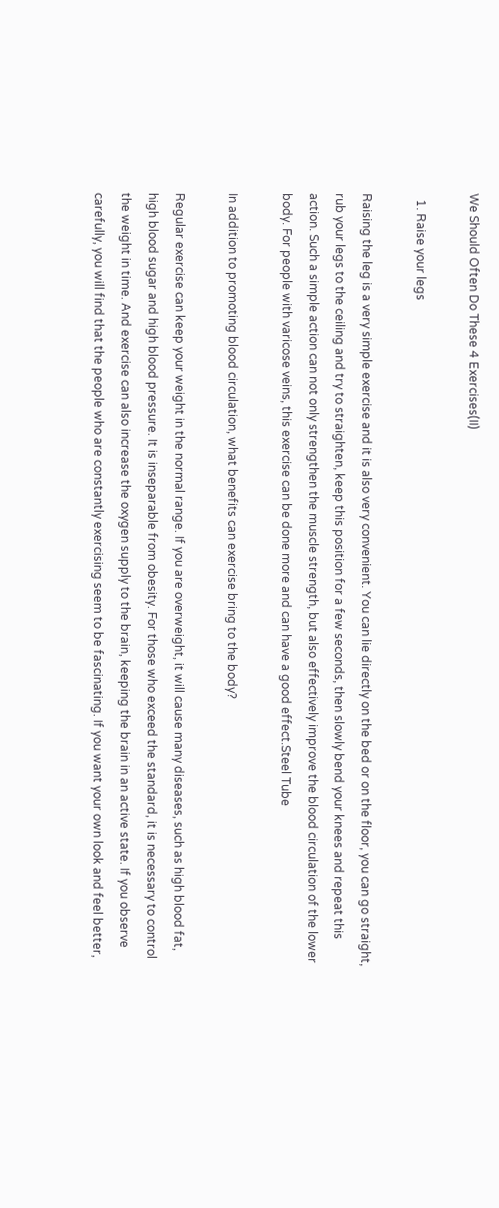We Should Often Do These 4 Exercises(II)

  1. Raise your legs

Raising the leg is a very simple exercise and it is also very convenient. You can lie directly on the bed or on the floor, you can go straight, rub your legs to the ceiling and try to straighten, keep this position for a few seconds, then slowly bend your knees and repeat this action. Such a simple action can not only strengthen the muscle strength, but also effectively improve the blood circulation of the lower body. For people with varicose veins, this exercise can be done more and can have a good effect.Steel Tube

In addition to promoting blood circulation, what benefits can exercise bring to the body?

Regular exercise can keep your weight in the normal range. If you are overweight, it will cause many diseases, such as high blood fat, high blood sugar and high blood pressure. It is inseparable from obesity. For those who exceed the standard, it is necessary to control the weight in time. And exercise can also increase the oxygen supply to the brain, keeping the brain in an active state. If you observe carefully, you will find that the people who are constantly exercising seem to be fascinating. If you want your own look and feel better,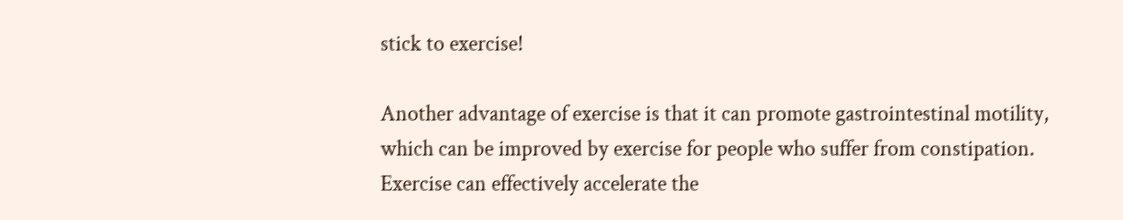stick to exercise!

Another advantage of exercise is that it can promote gastrointestinal motility, which can be improved by exercise for people who suffer from constipation. Exercise can effectively accelerate the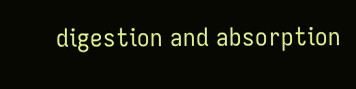digestion and absorption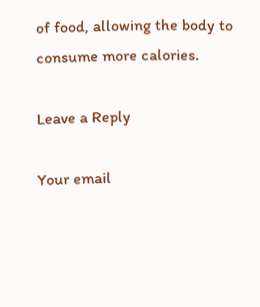of food, allowing the body to consume more calories.

Leave a Reply

Your email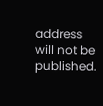address will not be published.